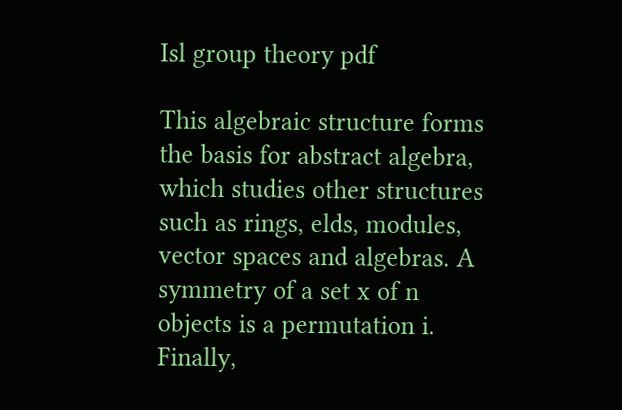Isl group theory pdf

This algebraic structure forms the basis for abstract algebra, which studies other structures such as rings, elds, modules, vector spaces and algebras. A symmetry of a set x of n objects is a permutation i. Finally,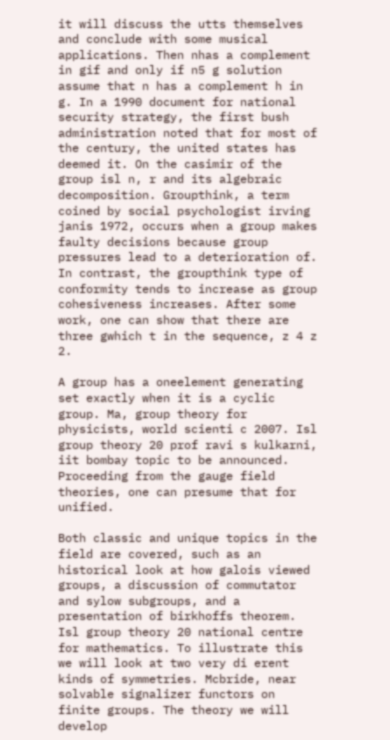it will discuss the utts themselves and conclude with some musical applications. Then nhas a complement in gif and only if n5 g solution assume that n has a complement h in g. In a 1990 document for national security strategy, the first bush administration noted that for most of the century, the united states has deemed it. On the casimir of the group isl n, r and its algebraic decomposition. Groupthink, a term coined by social psychologist irving janis 1972, occurs when a group makes faulty decisions because group pressures lead to a deterioration of. In contrast, the groupthink type of conformity tends to increase as group cohesiveness increases. After some work, one can show that there are three gwhich t in the sequence, z 4 z 2.

A group has a oneelement generating set exactly when it is a cyclic group. Ma, group theory for physicists, world scienti c 2007. Isl group theory 20 prof ravi s kulkarni, iit bombay topic to be announced. Proceeding from the gauge field theories, one can presume that for unified.

Both classic and unique topics in the field are covered, such as an historical look at how galois viewed groups, a discussion of commutator and sylow subgroups, and a presentation of birkhoffs theorem. Isl group theory 20 national centre for mathematics. To illustrate this we will look at two very di erent kinds of symmetries. Mcbride, near solvable signalizer functors on finite groups. The theory we will develop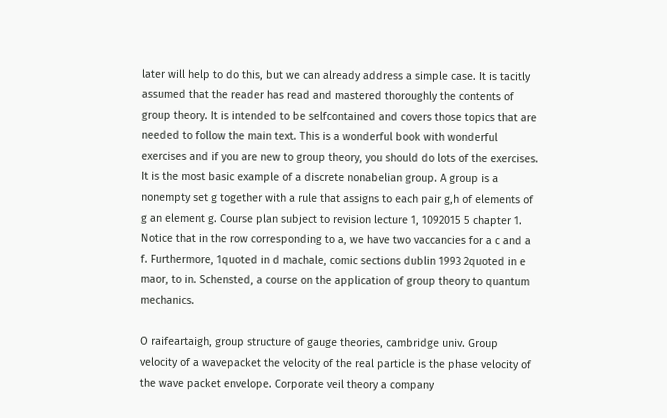later will help to do this, but we can already address a simple case. It is tacitly assumed that the reader has read and mastered thoroughly the contents of group theory. It is intended to be selfcontained and covers those topics that are needed to follow the main text. This is a wonderful book with wonderful exercises and if you are new to group theory, you should do lots of the exercises. It is the most basic example of a discrete nonabelian group. A group is a nonempty set g together with a rule that assigns to each pair g,h of elements of g an element g. Course plan subject to revision lecture 1, 1092015 5 chapter 1. Notice that in the row corresponding to a, we have two vaccancies for a c and a f. Furthermore, 1quoted in d machale, comic sections dublin 1993 2quoted in e maor, to in. Schensted, a course on the application of group theory to quantum mechanics.

O raifeartaigh, group structure of gauge theories, cambridge univ. Group velocity of a wavepacket the velocity of the real particle is the phase velocity of the wave packet envelope. Corporate veil theory a company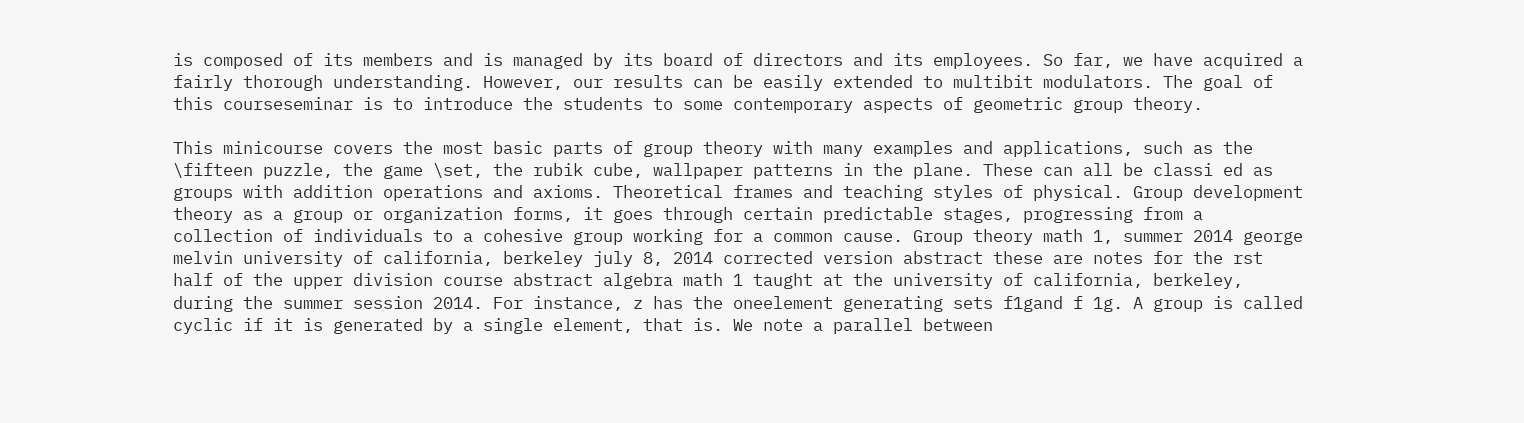is composed of its members and is managed by its board of directors and its employees. So far, we have acquired a fairly thorough understanding. However, our results can be easily extended to multibit modulators. The goal of this courseseminar is to introduce the students to some contemporary aspects of geometric group theory.

This minicourse covers the most basic parts of group theory with many examples and applications, such as the \fifteen puzzle, the game \set, the rubik cube, wallpaper patterns in the plane. These can all be classi ed as groups with addition operations and axioms. Theoretical frames and teaching styles of physical. Group development theory as a group or organization forms, it goes through certain predictable stages, progressing from a collection of individuals to a cohesive group working for a common cause. Group theory math 1, summer 2014 george melvin university of california, berkeley july 8, 2014 corrected version abstract these are notes for the rst half of the upper division course abstract algebra math 1 taught at the university of california, berkeley, during the summer session 2014. For instance, z has the oneelement generating sets f1gand f 1g. A group is called cyclic if it is generated by a single element, that is. We note a parallel between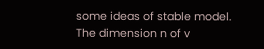some ideas of stable model. The dimension n of v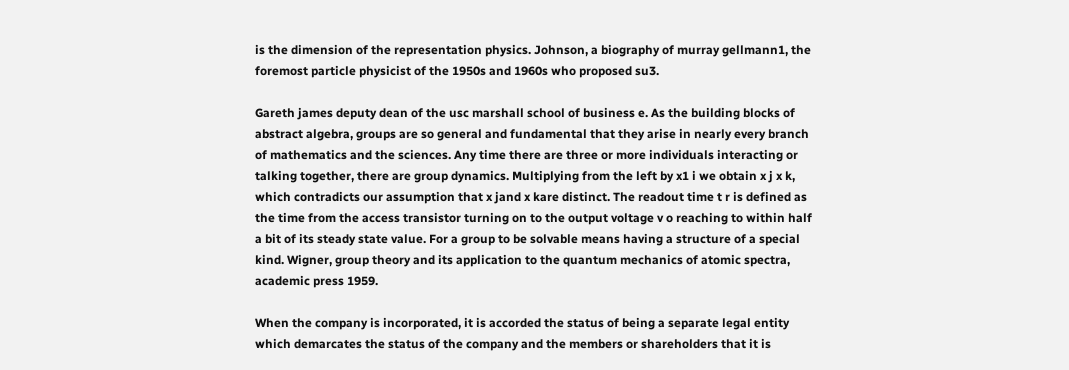is the dimension of the representation physics. Johnson, a biography of murray gellmann1, the foremost particle physicist of the 1950s and 1960s who proposed su3.

Gareth james deputy dean of the usc marshall school of business e. As the building blocks of abstract algebra, groups are so general and fundamental that they arise in nearly every branch of mathematics and the sciences. Any time there are three or more individuals interacting or talking together, there are group dynamics. Multiplying from the left by x1 i we obtain x j x k, which contradicts our assumption that x jand x kare distinct. The readout time t r is defined as the time from the access transistor turning on to the output voltage v o reaching to within half a bit of its steady state value. For a group to be solvable means having a structure of a special kind. Wigner, group theory and its application to the quantum mechanics of atomic spectra, academic press 1959.

When the company is incorporated, it is accorded the status of being a separate legal entity which demarcates the status of the company and the members or shareholders that it is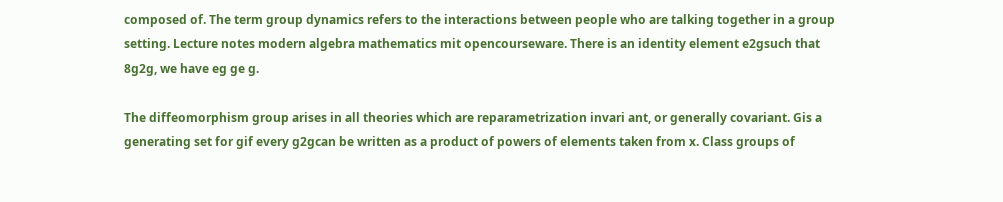composed of. The term group dynamics refers to the interactions between people who are talking together in a group setting. Lecture notes modern algebra mathematics mit opencourseware. There is an identity element e2gsuch that 8g2g, we have eg ge g.

The diffeomorphism group arises in all theories which are reparametrization invari ant, or generally covariant. Gis a generating set for gif every g2gcan be written as a product of powers of elements taken from x. Class groups of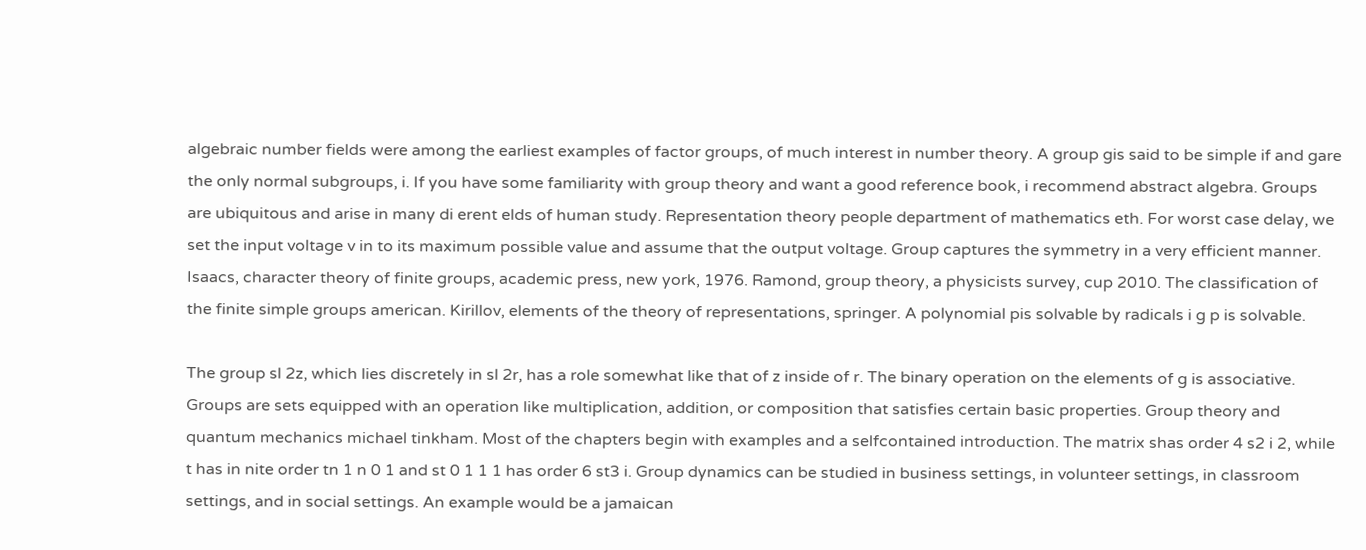algebraic number fields were among the earliest examples of factor groups, of much interest in number theory. A group gis said to be simple if and gare the only normal subgroups, i. If you have some familiarity with group theory and want a good reference book, i recommend abstract algebra. Groups are ubiquitous and arise in many di erent elds of human study. Representation theory people department of mathematics eth. For worst case delay, we set the input voltage v in to its maximum possible value and assume that the output voltage. Group captures the symmetry in a very efficient manner. Isaacs, character theory of finite groups, academic press, new york, 1976. Ramond, group theory, a physicists survey, cup 2010. The classification of the finite simple groups american. Kirillov, elements of the theory of representations, springer. A polynomial pis solvable by radicals i g p is solvable.

The group sl 2z, which lies discretely in sl 2r, has a role somewhat like that of z inside of r. The binary operation on the elements of g is associative. Groups are sets equipped with an operation like multiplication, addition, or composition that satisfies certain basic properties. Group theory and quantum mechanics michael tinkham. Most of the chapters begin with examples and a selfcontained introduction. The matrix shas order 4 s2 i 2, while t has in nite order tn 1 n 0 1 and st 0 1 1 1 has order 6 st3 i. Group dynamics can be studied in business settings, in volunteer settings, in classroom settings, and in social settings. An example would be a jamaican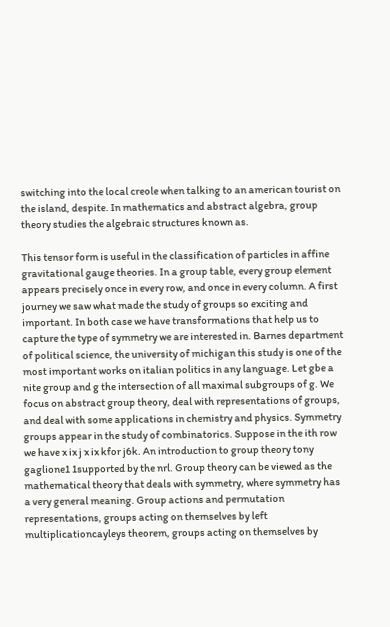switching into the local creole when talking to an american tourist on the island, despite. In mathematics and abstract algebra, group theory studies the algebraic structures known as.

This tensor form is useful in the classification of particles in affine gravitational gauge theories. In a group table, every group element appears precisely once in every row, and once in every column. A first journey we saw what made the study of groups so exciting and important. In both case we have transformations that help us to capture the type of symmetry we are interested in. Barnes department of political science, the university of michigan this study is one of the most important works on italian politics in any language. Let gbe a nite group and g the intersection of all maximal subgroups of g. We focus on abstract group theory, deal with representations of groups, and deal with some applications in chemistry and physics. Symmetry groups appear in the study of combinatorics. Suppose in the ith row we have x ix j x ix kfor j6k. An introduction to group theory tony gaglione1 1supported by the nrl. Group theory can be viewed as the mathematical theory that deals with symmetry, where symmetry has a very general meaning. Group actions and permutation representations, groups acting on themselves by left multiplicationcayleys theorem, groups acting on themselves by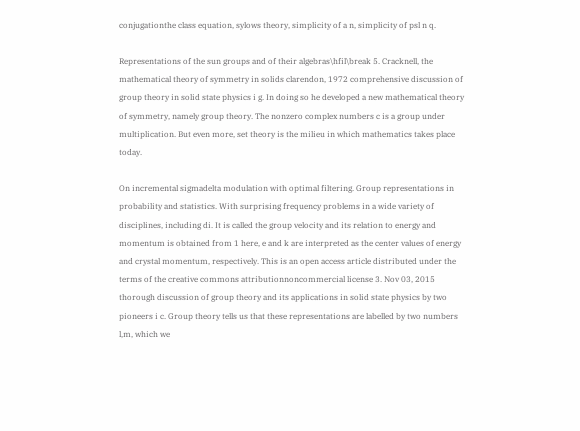conjugationthe class equation, sylows theory, simplicity of a n, simplicity of psl n q.

Representations of the sun groups and of their algebras\hfil\break 5. Cracknell, the mathematical theory of symmetry in solids clarendon, 1972 comprehensive discussion of group theory in solid state physics i g. In doing so he developed a new mathematical theory of symmetry, namely group theory. The nonzero complex numbers c is a group under multiplication. But even more, set theory is the milieu in which mathematics takes place today.

On incremental sigmadelta modulation with optimal filtering. Group representations in probability and statistics. With surprising frequency problems in a wide variety of disciplines, including di. It is called the group velocity and its relation to energy and momentum is obtained from 1 here, e and k are interpreted as the center values of energy and crystal momentum, respectively. This is an open access article distributed under the terms of the creative commons attributionnoncommercial license 3. Nov 03, 2015 thorough discussion of group theory and its applications in solid state physics by two pioneers i c. Group theory tells us that these representations are labelled by two numbers l,m, which we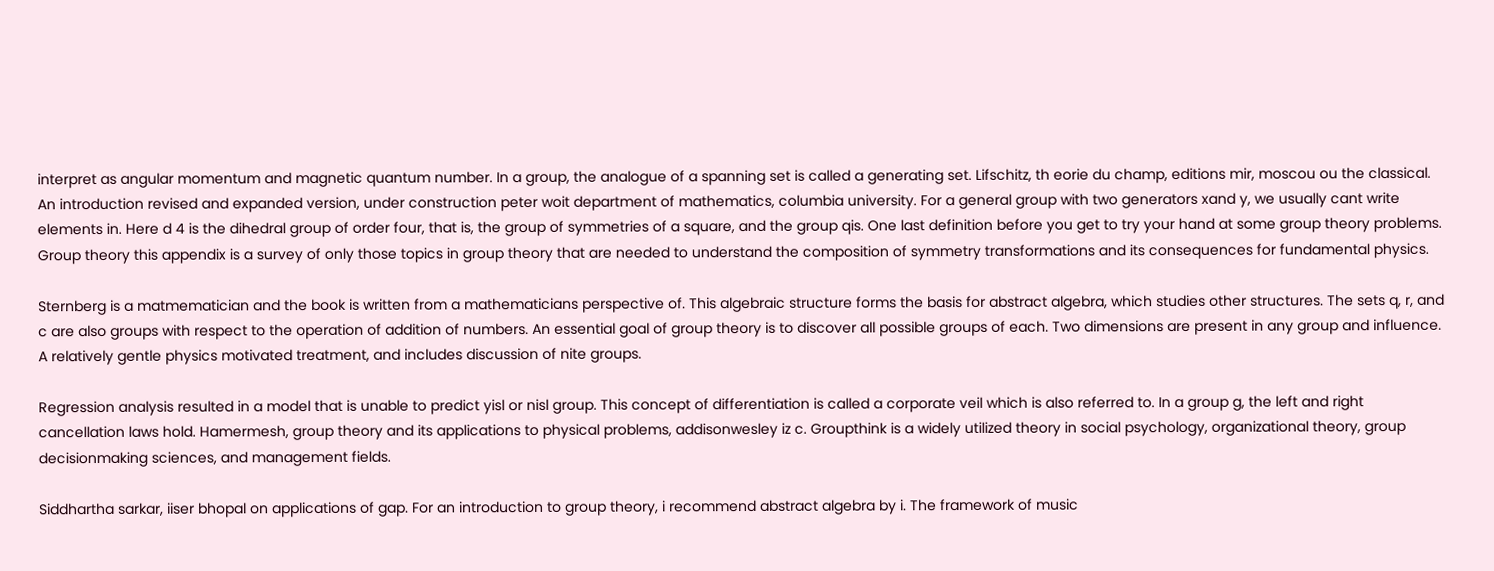interpret as angular momentum and magnetic quantum number. In a group, the analogue of a spanning set is called a generating set. Lifschitz, th eorie du champ, editions mir, moscou ou the classical. An introduction revised and expanded version, under construction peter woit department of mathematics, columbia university. For a general group with two generators xand y, we usually cant write elements in. Here d 4 is the dihedral group of order four, that is, the group of symmetries of a square, and the group qis. One last definition before you get to try your hand at some group theory problems. Group theory this appendix is a survey of only those topics in group theory that are needed to understand the composition of symmetry transformations and its consequences for fundamental physics.

Sternberg is a matmematician and the book is written from a mathematicians perspective of. This algebraic structure forms the basis for abstract algebra, which studies other structures. The sets q, r, and c are also groups with respect to the operation of addition of numbers. An essential goal of group theory is to discover all possible groups of each. Two dimensions are present in any group and influence. A relatively gentle physics motivated treatment, and includes discussion of nite groups.

Regression analysis resulted in a model that is unable to predict yisl or nisl group. This concept of differentiation is called a corporate veil which is also referred to. In a group g, the left and right cancellation laws hold. Hamermesh, group theory and its applications to physical problems, addisonwesley iz c. Groupthink is a widely utilized theory in social psychology, organizational theory, group decisionmaking sciences, and management fields.

Siddhartha sarkar, iiser bhopal on applications of gap. For an introduction to group theory, i recommend abstract algebra by i. The framework of music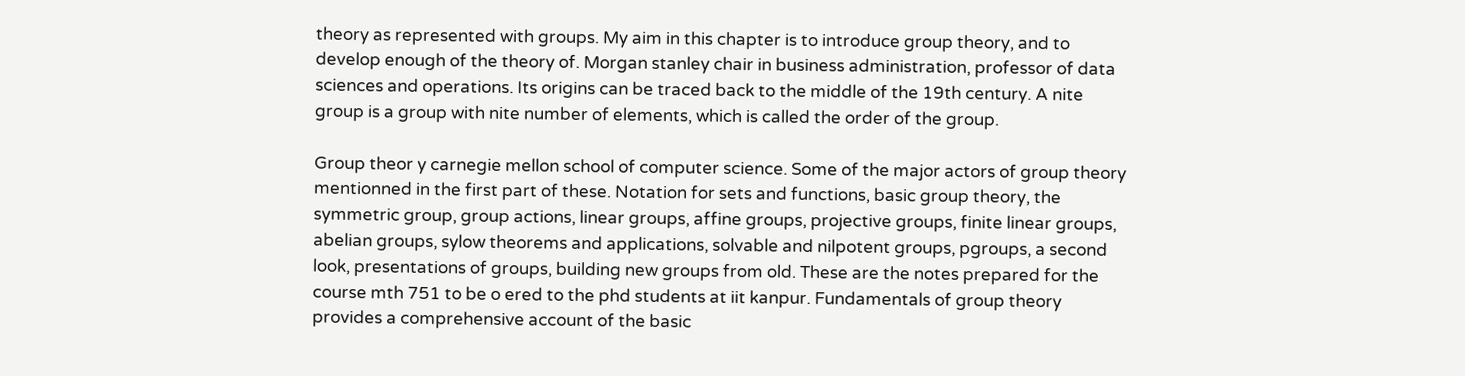theory as represented with groups. My aim in this chapter is to introduce group theory, and to develop enough of the theory of. Morgan stanley chair in business administration, professor of data sciences and operations. Its origins can be traced back to the middle of the 19th century. A nite group is a group with nite number of elements, which is called the order of the group.

Group theor y carnegie mellon school of computer science. Some of the major actors of group theory mentionned in the first part of these. Notation for sets and functions, basic group theory, the symmetric group, group actions, linear groups, affine groups, projective groups, finite linear groups, abelian groups, sylow theorems and applications, solvable and nilpotent groups, pgroups, a second look, presentations of groups, building new groups from old. These are the notes prepared for the course mth 751 to be o ered to the phd students at iit kanpur. Fundamentals of group theory provides a comprehensive account of the basic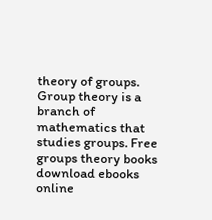theory of groups. Group theory is a branch of mathematics that studies groups. Free groups theory books download ebooks online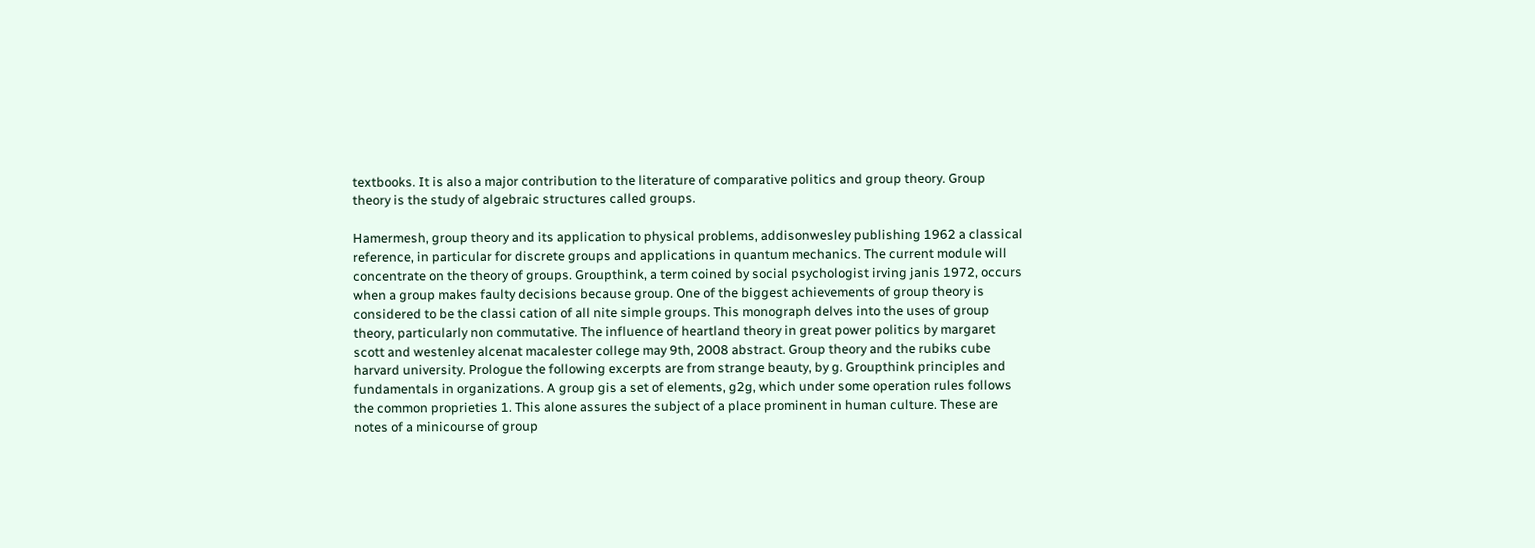textbooks. It is also a major contribution to the literature of comparative politics and group theory. Group theory is the study of algebraic structures called groups.

Hamermesh, group theory and its application to physical problems, addisonwesley publishing 1962 a classical reference, in particular for discrete groups and applications in quantum mechanics. The current module will concentrate on the theory of groups. Groupthink, a term coined by social psychologist irving janis 1972, occurs when a group makes faulty decisions because group. One of the biggest achievements of group theory is considered to be the classi cation of all nite simple groups. This monograph delves into the uses of group theory, particularly non commutative. The influence of heartland theory in great power politics by margaret scott and westenley alcenat macalester college may 9th, 2008 abstract. Group theory and the rubiks cube harvard university. Prologue the following excerpts are from strange beauty, by g. Groupthink principles and fundamentals in organizations. A group gis a set of elements, g2g, which under some operation rules follows the common proprieties 1. This alone assures the subject of a place prominent in human culture. These are notes of a minicourse of group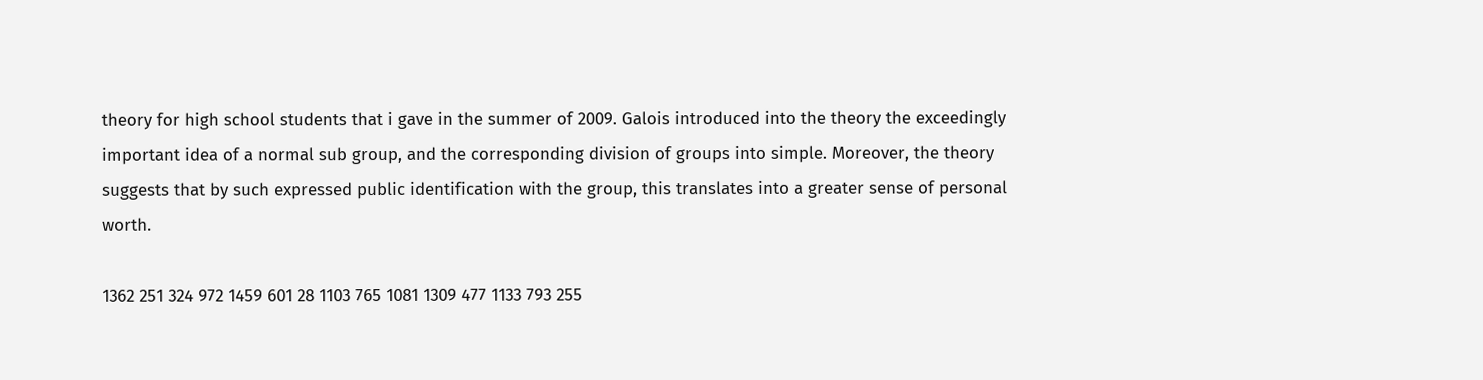theory for high school students that i gave in the summer of 2009. Galois introduced into the theory the exceedingly important idea of a normal sub group, and the corresponding division of groups into simple. Moreover, the theory suggests that by such expressed public identification with the group, this translates into a greater sense of personal worth.

1362 251 324 972 1459 601 28 1103 765 1081 1309 477 1133 793 255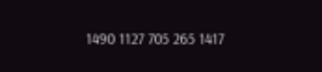1490 1127 705 265 1417